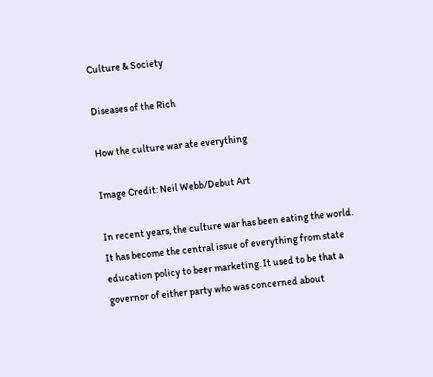Culture & Society

Diseases of the Rich

How the culture war ate everything

Image Credit: Neil Webb/Debut Art

In recent years, the culture war has been eating the world. It has become the central issue of everything from state education policy to beer marketing. It used to be that a governor of either party who was concerned about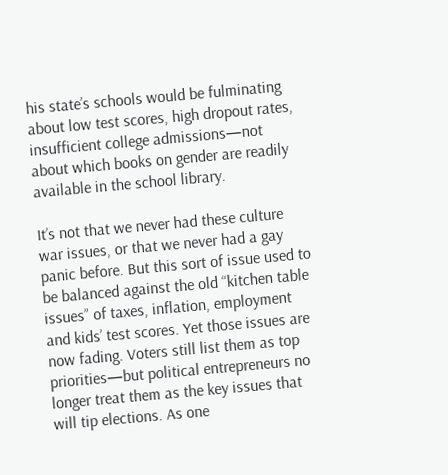his state’s schools would be fulminating about low test scores, high dropout rates, insufficient college admissions—not about which books on gender are readily available in the school library.

It’s not that we never had these culture war issues, or that we never had a gay panic before. But this sort of issue used to be balanced against the old “kitchen table issues” of taxes, inflation, employment and kids’ test scores. Yet those issues are now fading. Voters still list them as top priorities—but political entrepreneurs no longer treat them as the key issues that will tip elections. As one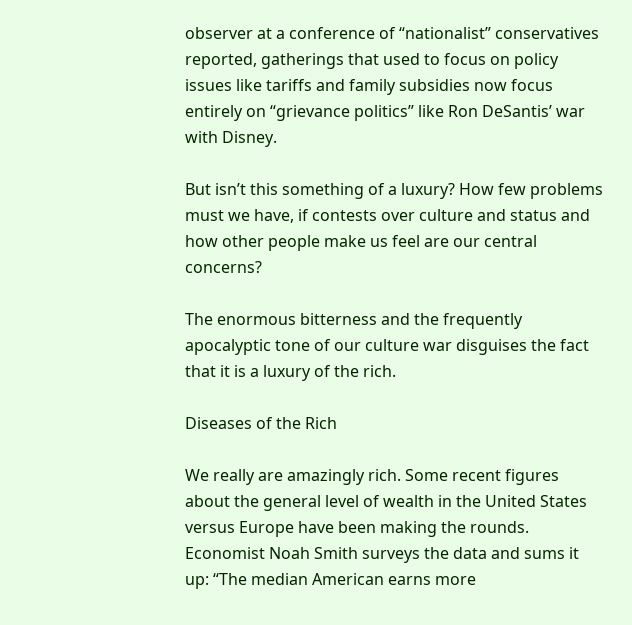observer at a conference of “nationalist” conservatives reported, gatherings that used to focus on policy issues like tariffs and family subsidies now focus entirely on “grievance politics” like Ron DeSantis’ war with Disney.

But isn’t this something of a luxury? How few problems must we have, if contests over culture and status and how other people make us feel are our central concerns?

The enormous bitterness and the frequently apocalyptic tone of our culture war disguises the fact that it is a luxury of the rich.

Diseases of the Rich

We really are amazingly rich. Some recent figures about the general level of wealth in the United States versus Europe have been making the rounds. Economist Noah Smith surveys the data and sums it up: “The median American earns more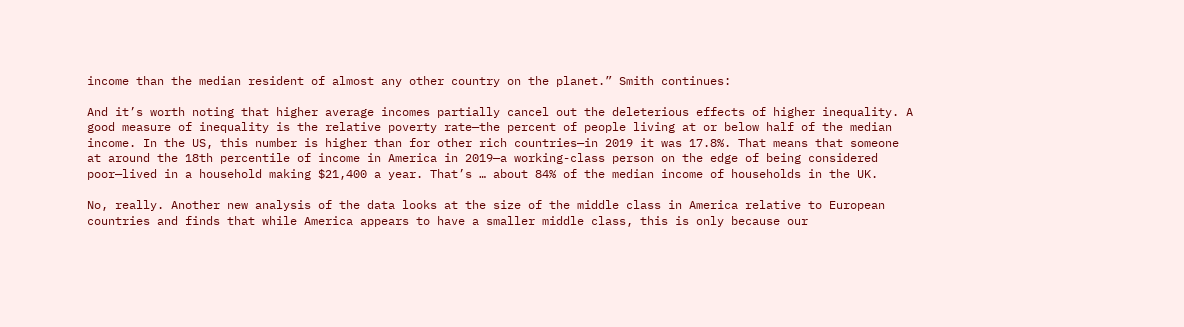income than the median resident of almost any other country on the planet.” Smith continues:

And it’s worth noting that higher average incomes partially cancel out the deleterious effects of higher inequality. A good measure of inequality is the relative poverty rate—the percent of people living at or below half of the median income. In the US, this number is higher than for other rich countries—in 2019 it was 17.8%. That means that someone at around the 18th percentile of income in America in 2019—a working-class person on the edge of being considered poor—lived in a household making $21,400 a year. That’s … about 84% of the median income of households in the UK.

No, really. Another new analysis of the data looks at the size of the middle class in America relative to European countries and finds that while America appears to have a smaller middle class, this is only because our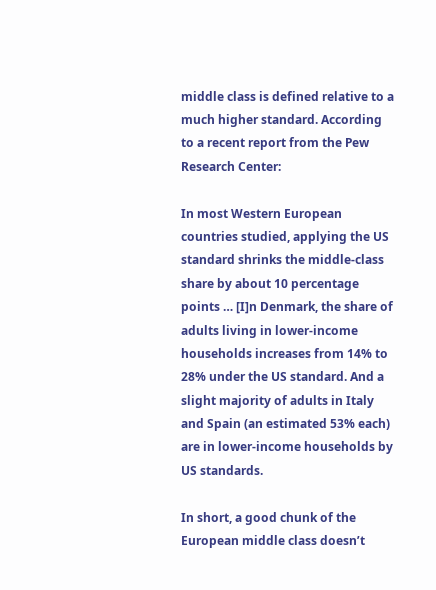middle class is defined relative to a much higher standard. According to a recent report from the Pew Research Center:

In most Western European countries studied, applying the US standard shrinks the middle-class share by about 10 percentage points … [I]n Denmark, the share of adults living in lower-income households increases from 14% to 28% under the US standard. And a slight majority of adults in Italy and Spain (an estimated 53% each) are in lower-income households by US standards.

In short, a good chunk of the European middle class doesn’t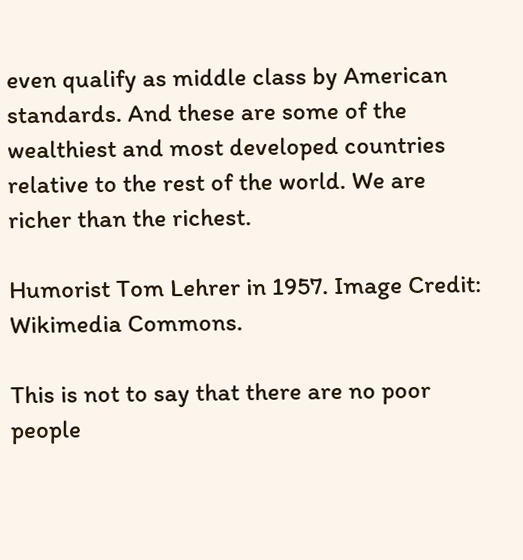even qualify as middle class by American standards. And these are some of the wealthiest and most developed countries relative to the rest of the world. We are richer than the richest.

Humorist Tom Lehrer in 1957. Image Credit: Wikimedia Commons.

This is not to say that there are no poor people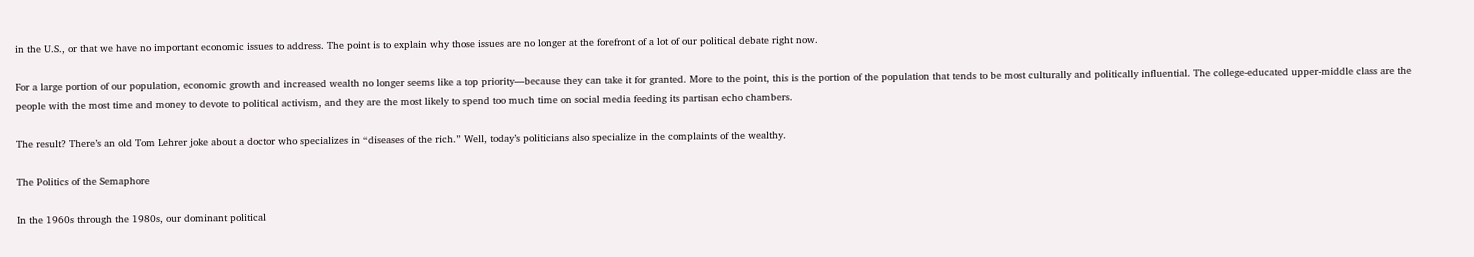in the U.S., or that we have no important economic issues to address. The point is to explain why those issues are no longer at the forefront of a lot of our political debate right now.

For a large portion of our population, economic growth and increased wealth no longer seems like a top priority—because they can take it for granted. More to the point, this is the portion of the population that tends to be most culturally and politically influential. The college-educated upper-middle class are the people with the most time and money to devote to political activism, and they are the most likely to spend too much time on social media feeding its partisan echo chambers.

The result? There’s an old Tom Lehrer joke about a doctor who specializes in “diseases of the rich.” Well, today’s politicians also specialize in the complaints of the wealthy.

The Politics of the Semaphore

In the 1960s through the 1980s, our dominant political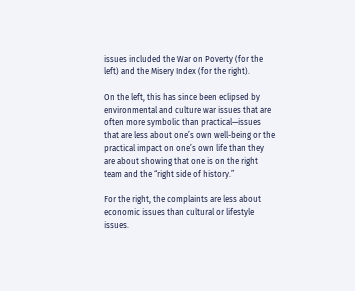issues included the War on Poverty (for the left) and the Misery Index (for the right).

On the left, this has since been eclipsed by environmental and culture war issues that are often more symbolic than practical—issues that are less about one’s own well-being or the practical impact on one’s own life than they are about showing that one is on the right team and the “right side of history.”

For the right, the complaints are less about economic issues than cultural or lifestyle issues.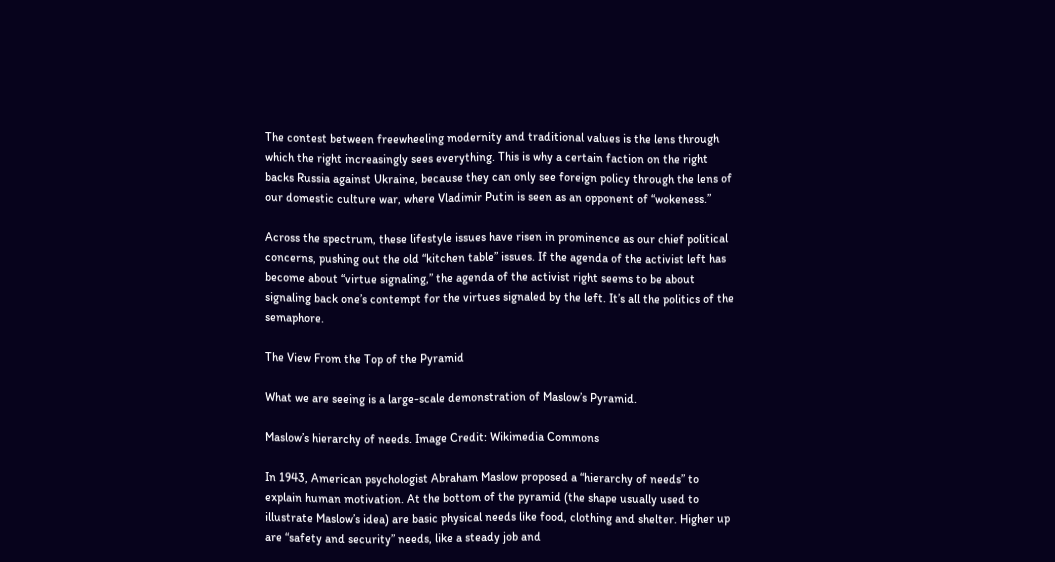The contest between freewheeling modernity and traditional values is the lens through which the right increasingly sees everything. This is why a certain faction on the right backs Russia against Ukraine, because they can only see foreign policy through the lens of our domestic culture war, where Vladimir Putin is seen as an opponent of “wokeness.”

Across the spectrum, these lifestyle issues have risen in prominence as our chief political concerns, pushing out the old “kitchen table” issues. If the agenda of the activist left has become about “virtue signaling,” the agenda of the activist right seems to be about signaling back one’s contempt for the virtues signaled by the left. It’s all the politics of the semaphore.

The View From the Top of the Pyramid

What we are seeing is a large-scale demonstration of Maslow’s Pyramid.

Maslow’s hierarchy of needs. Image Credit: Wikimedia Commons

In 1943, American psychologist Abraham Maslow proposed a “hierarchy of needs” to explain human motivation. At the bottom of the pyramid (the shape usually used to illustrate Maslow’s idea) are basic physical needs like food, clothing and shelter. Higher up are “safety and security” needs, like a steady job and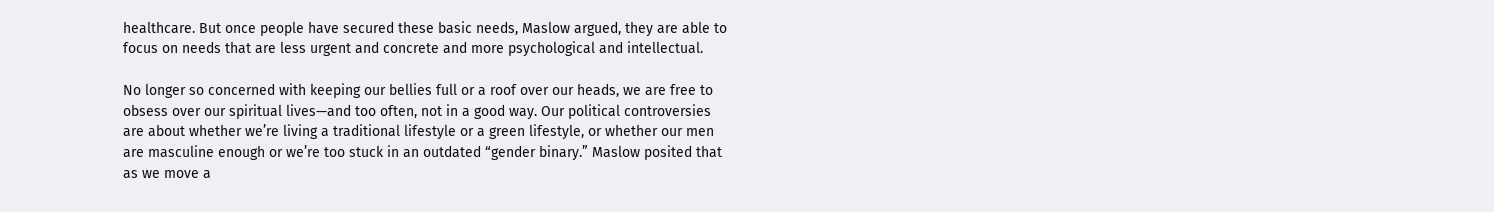healthcare. But once people have secured these basic needs, Maslow argued, they are able to focus on needs that are less urgent and concrete and more psychological and intellectual.

No longer so concerned with keeping our bellies full or a roof over our heads, we are free to obsess over our spiritual lives—and too often, not in a good way. Our political controversies are about whether we’re living a traditional lifestyle or a green lifestyle, or whether our men are masculine enough or we’re too stuck in an outdated “gender binary.” Maslow posited that as we move a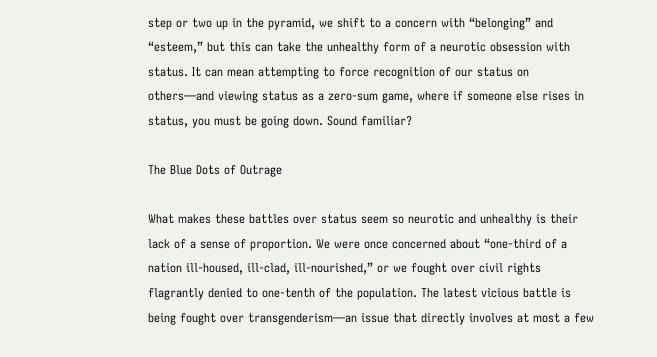step or two up in the pyramid, we shift to a concern with “belonging” and “esteem,” but this can take the unhealthy form of a neurotic obsession with status. It can mean attempting to force recognition of our status on others—and viewing status as a zero-sum game, where if someone else rises in status, you must be going down. Sound familiar?

The Blue Dots of Outrage

What makes these battles over status seem so neurotic and unhealthy is their lack of a sense of proportion. We were once concerned about “one-third of a nation ill-housed, ill-clad, ill-nourished,” or we fought over civil rights flagrantly denied to one-tenth of the population. The latest vicious battle is being fought over transgenderism—an issue that directly involves at most a few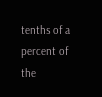tenths of a percent of the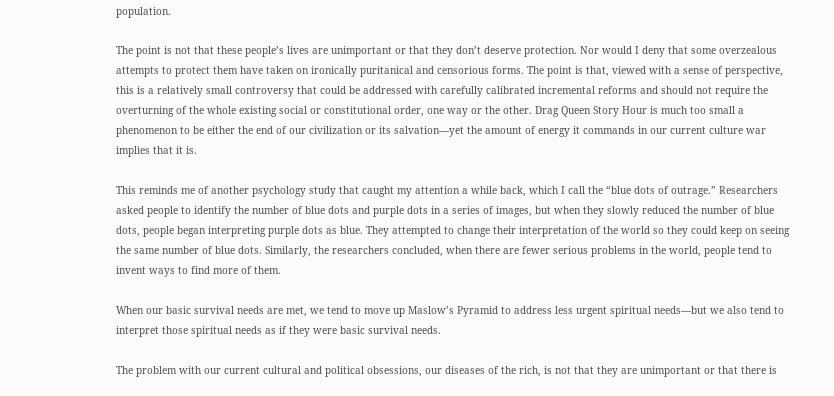population.

The point is not that these people’s lives are unimportant or that they don’t deserve protection. Nor would I deny that some overzealous attempts to protect them have taken on ironically puritanical and censorious forms. The point is that, viewed with a sense of perspective, this is a relatively small controversy that could be addressed with carefully calibrated incremental reforms and should not require the overturning of the whole existing social or constitutional order, one way or the other. Drag Queen Story Hour is much too small a phenomenon to be either the end of our civilization or its salvation—yet the amount of energy it commands in our current culture war implies that it is.

This reminds me of another psychology study that caught my attention a while back, which I call the “blue dots of outrage.” Researchers asked people to identify the number of blue dots and purple dots in a series of images, but when they slowly reduced the number of blue dots, people began interpreting purple dots as blue. They attempted to change their interpretation of the world so they could keep on seeing the same number of blue dots. Similarly, the researchers concluded, when there are fewer serious problems in the world, people tend to invent ways to find more of them.

When our basic survival needs are met, we tend to move up Maslow’s Pyramid to address less urgent spiritual needs—but we also tend to interpret those spiritual needs as if they were basic survival needs.

The problem with our current cultural and political obsessions, our diseases of the rich, is not that they are unimportant or that there is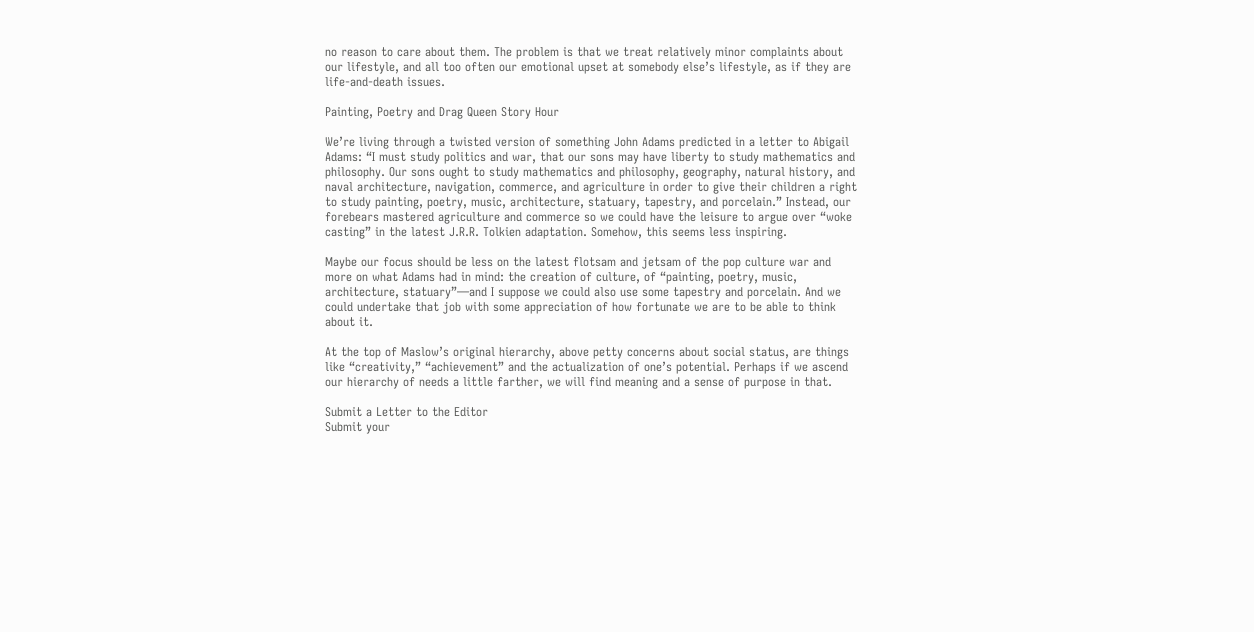no reason to care about them. The problem is that we treat relatively minor complaints about our lifestyle, and all too often our emotional upset at somebody else’s lifestyle, as if they are life-and-death issues.

Painting, Poetry and Drag Queen Story Hour

We’re living through a twisted version of something John Adams predicted in a letter to Abigail Adams: “I must study politics and war, that our sons may have liberty to study mathematics and philosophy. Our sons ought to study mathematics and philosophy, geography, natural history, and naval architecture, navigation, commerce, and agriculture in order to give their children a right to study painting, poetry, music, architecture, statuary, tapestry, and porcelain.” Instead, our forebears mastered agriculture and commerce so we could have the leisure to argue over “woke casting” in the latest J.R.R. Tolkien adaptation. Somehow, this seems less inspiring.

Maybe our focus should be less on the latest flotsam and jetsam of the pop culture war and more on what Adams had in mind: the creation of culture, of “painting, poetry, music, architecture, statuary”—and I suppose we could also use some tapestry and porcelain. And we could undertake that job with some appreciation of how fortunate we are to be able to think about it.

At the top of Maslow’s original hierarchy, above petty concerns about social status, are things like “creativity,” “achievement” and the actualization of one’s potential. Perhaps if we ascend our hierarchy of needs a little farther, we will find meaning and a sense of purpose in that.

Submit a Letter to the Editor
Submit your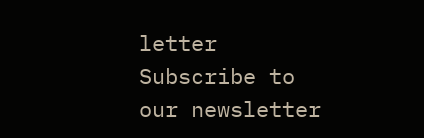letter
Subscribe to our newsletter